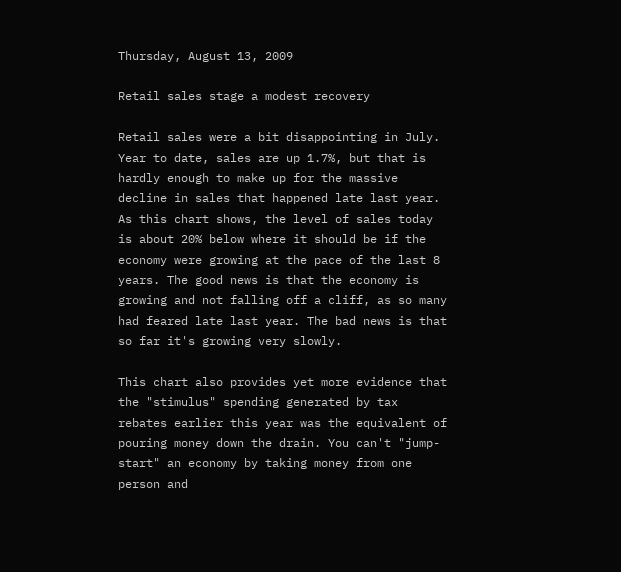Thursday, August 13, 2009

Retail sales stage a modest recovery

Retail sales were a bit disappointing in July. Year to date, sales are up 1.7%, but that is hardly enough to make up for the massive decline in sales that happened late last year. As this chart shows, the level of sales today is about 20% below where it should be if the economy were growing at the pace of the last 8 years. The good news is that the economy is growing and not falling off a cliff, as so many had feared late last year. The bad news is that so far it's growing very slowly.

This chart also provides yet more evidence that the "stimulus" spending generated by tax rebates earlier this year was the equivalent of pouring money down the drain. You can't "jump-start" an economy by taking money from one person and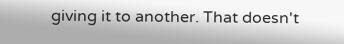giving it to another. That doesn't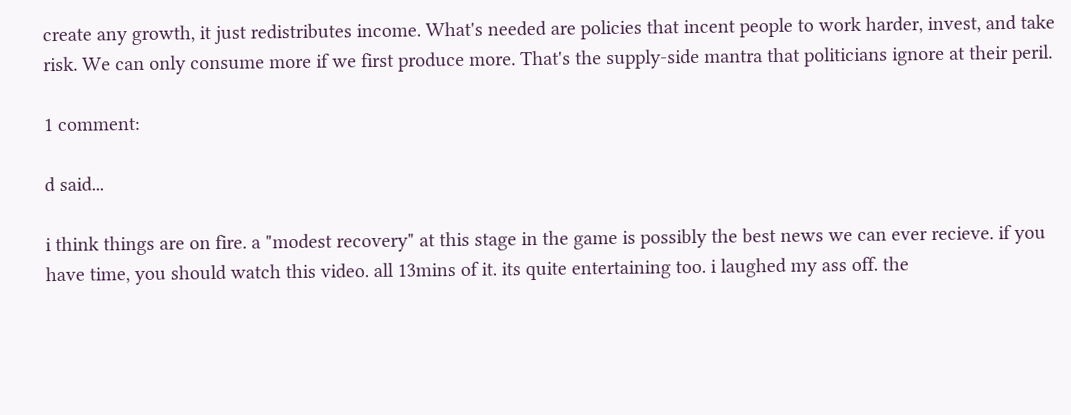create any growth, it just redistributes income. What's needed are policies that incent people to work harder, invest, and take risk. We can only consume more if we first produce more. That's the supply-side mantra that politicians ignore at their peril.

1 comment:

d said...

i think things are on fire. a "modest recovery" at this stage in the game is possibly the best news we can ever recieve. if you have time, you should watch this video. all 13mins of it. its quite entertaining too. i laughed my ass off. the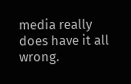media really does have it all wrong.